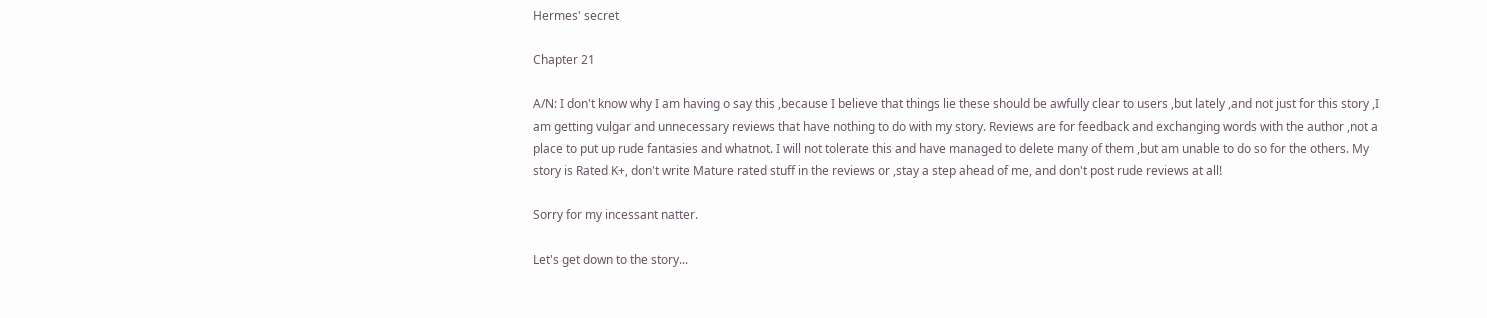Hermes' secret

Chapter 21

A/N: I don't know why I am having o say this ,because I believe that things lie these should be awfully clear to users ,but lately ,and not just for this story ,I am getting vulgar and unnecessary reviews that have nothing to do with my story. Reviews are for feedback and exchanging words with the author ,not a place to put up rude fantasies and whatnot. I will not tolerate this and have managed to delete many of them ,but am unable to do so for the others. My story is Rated K+, don't write Mature rated stuff in the reviews or ,stay a step ahead of me, and don't post rude reviews at all!

Sorry for my incessant natter.

Let's get down to the story...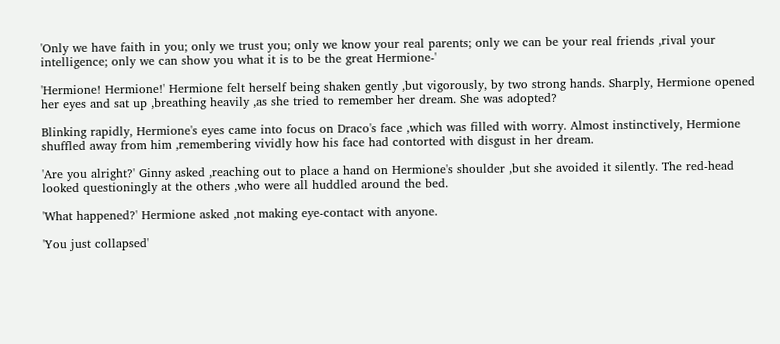'Only we have faith in you; only we trust you; only we know your real parents; only we can be your real friends ,rival your intelligence; only we can show you what it is to be the great Hermione-'

'Hermione! Hermione!' Hermione felt herself being shaken gently ,but vigorously, by two strong hands. Sharply, Hermione opened her eyes and sat up ,breathing heavily ,as she tried to remember her dream. She was adopted?

Blinking rapidly, Hermione's eyes came into focus on Draco's face ,which was filled with worry. Almost instinctively, Hermione shuffled away from him ,remembering vividly how his face had contorted with disgust in her dream.

'Are you alright?' Ginny asked ,reaching out to place a hand on Hermione's shoulder ,but she avoided it silently. The red-head looked questioningly at the others ,who were all huddled around the bed.

'What happened?' Hermione asked ,not making eye-contact with anyone.

'You just collapsed'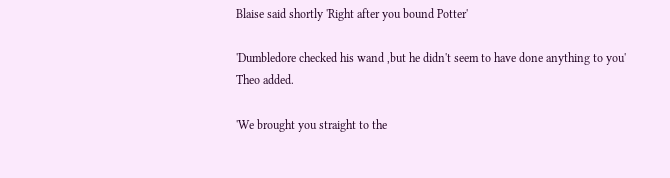Blaise said shortly 'Right after you bound Potter'

'Dumbledore checked his wand ,but he didn't seem to have done anything to you' Theo added.

'We brought you straight to the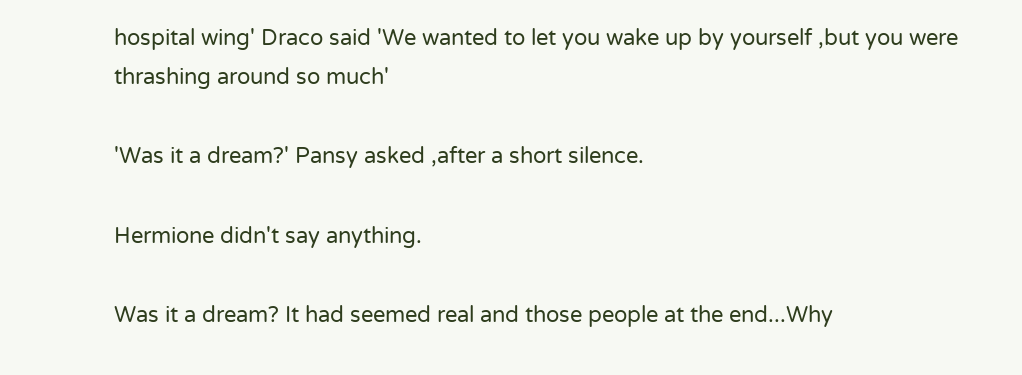hospital wing' Draco said 'We wanted to let you wake up by yourself ,but you were thrashing around so much'

'Was it a dream?' Pansy asked ,after a short silence.

Hermione didn't say anything.

Was it a dream? It had seemed real and those people at the end...Why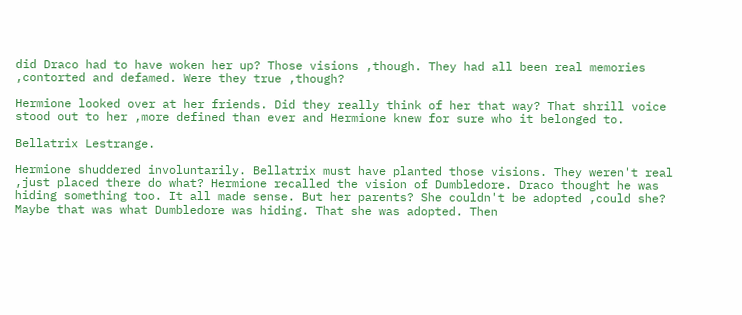did Draco had to have woken her up? Those visions ,though. They had all been real memories ,contorted and defamed. Were they true ,though?

Hermione looked over at her friends. Did they really think of her that way? That shrill voice stood out to her ,more defined than ever and Hermione knew for sure who it belonged to.

Bellatrix Lestrange.

Hermione shuddered involuntarily. Bellatrix must have planted those visions. They weren't real ,just placed there do what? Hermione recalled the vision of Dumbledore. Draco thought he was hiding something too. It all made sense. But her parents? She couldn't be adopted ,could she? Maybe that was what Dumbledore was hiding. That she was adopted. Then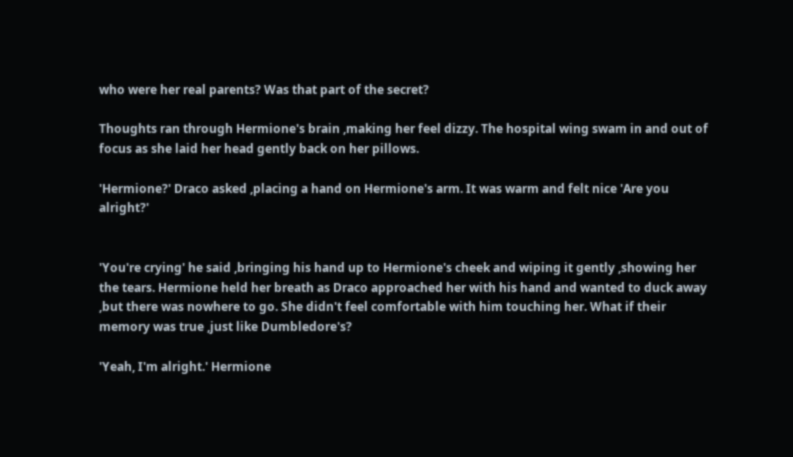who were her real parents? Was that part of the secret?

Thoughts ran through Hermione's brain ,making her feel dizzy. The hospital wing swam in and out of focus as she laid her head gently back on her pillows.

'Hermione?' Draco asked ,placing a hand on Hermione's arm. It was warm and felt nice 'Are you alright?'


'You're crying' he said ,bringing his hand up to Hermione's cheek and wiping it gently ,showing her the tears. Hermione held her breath as Draco approached her with his hand and wanted to duck away ,but there was nowhere to go. She didn't feel comfortable with him touching her. What if their memory was true ,just like Dumbledore's?

'Yeah, I'm alright.' Hermione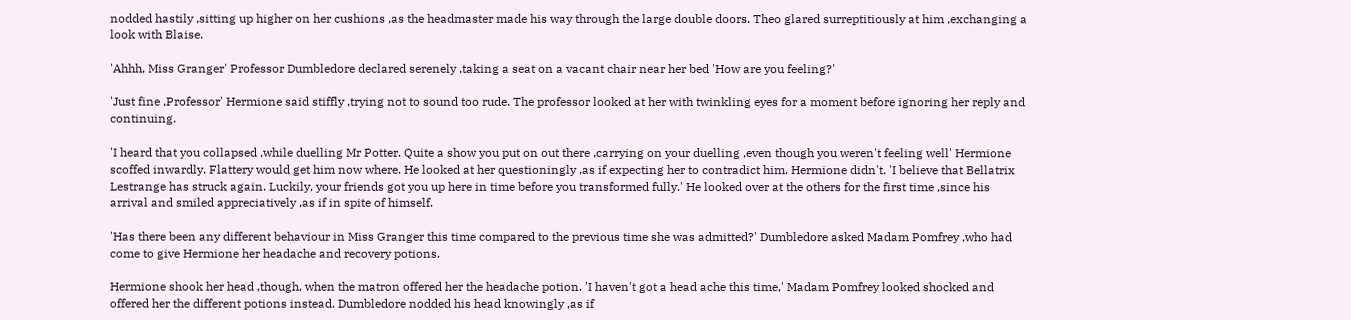nodded hastily ,sitting up higher on her cushions ,as the headmaster made his way through the large double doors. Theo glared surreptitiously at him ,exchanging a look with Blaise.

'Ahhh, Miss Granger' Professor Dumbledore declared serenely ,taking a seat on a vacant chair near her bed 'How are you feeling?'

'Just fine ,Professor' Hermione said stiffly ,trying not to sound too rude. The professor looked at her with twinkling eyes for a moment before ignoring her reply and continuing.

'I heard that you collapsed ,while duelling Mr Potter. Quite a show you put on out there ,carrying on your duelling ,even though you weren't feeling well' Hermione scoffed inwardly. Flattery would get him now where. He looked at her questioningly ,as if expecting her to contradict him. Hermione didn't. 'I believe that Bellatrix Lestrange has struck again. Luckily, your friends got you up here in time before you transformed fully.' He looked over at the others for the first time ,since his arrival and smiled appreciatively ,as if in spite of himself.

'Has there been any different behaviour in Miss Granger this time compared to the previous time she was admitted?' Dumbledore asked Madam Pomfrey ,who had come to give Hermione her headache and recovery potions.

Hermione shook her head ,though, when the matron offered her the headache potion. 'I haven't got a head ache this time,' Madam Pomfrey looked shocked and offered her the different potions instead. Dumbledore nodded his head knowingly ,as if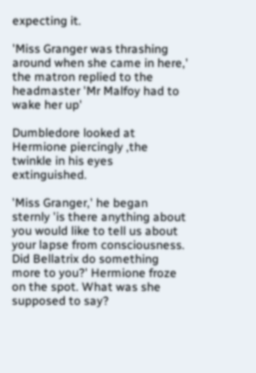expecting it.

'Miss Granger was thrashing around when she came in here,' the matron replied to the headmaster 'Mr Malfoy had to wake her up'

Dumbledore looked at Hermione piercingly ,the twinkle in his eyes extinguished.

'Miss Granger,' he began sternly 'is there anything about you would like to tell us about your lapse from consciousness. Did Bellatrix do something more to you?' Hermione froze on the spot. What was she supposed to say?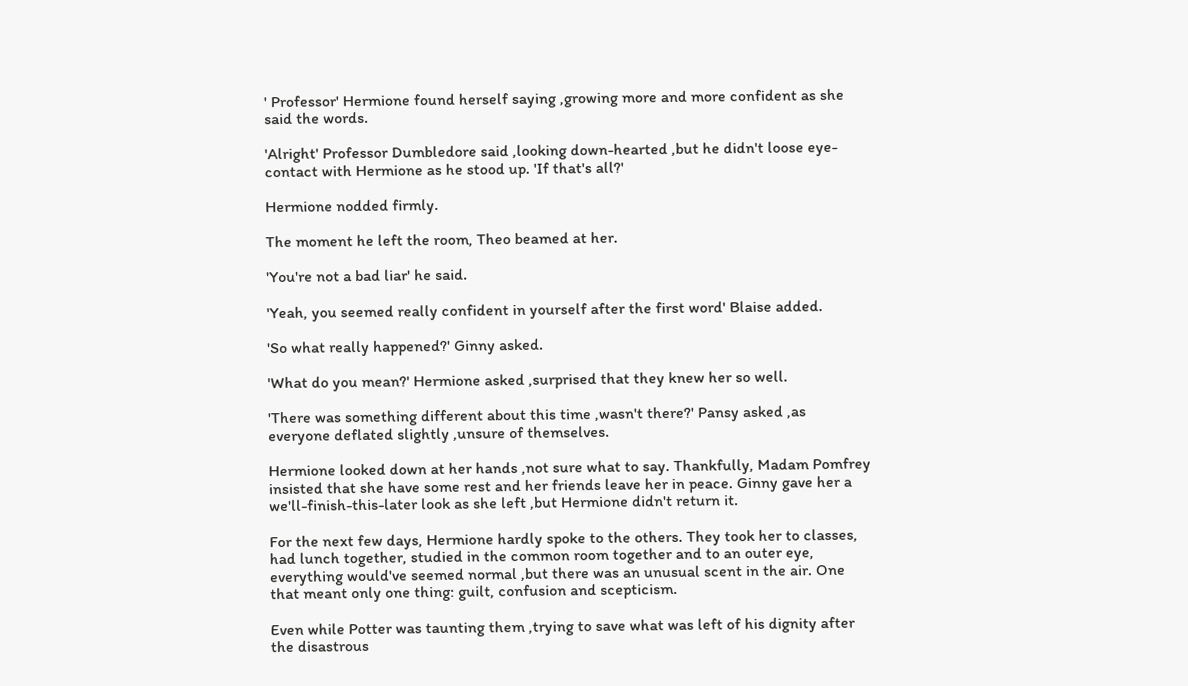' Professor' Hermione found herself saying ,growing more and more confident as she said the words.

'Alright' Professor Dumbledore said ,looking down-hearted ,but he didn't loose eye-contact with Hermione as he stood up. 'If that's all?'

Hermione nodded firmly.

The moment he left the room, Theo beamed at her.

'You're not a bad liar' he said.

'Yeah, you seemed really confident in yourself after the first word' Blaise added.

'So what really happened?' Ginny asked.

'What do you mean?' Hermione asked ,surprised that they knew her so well.

'There was something different about this time ,wasn't there?' Pansy asked ,as everyone deflated slightly ,unsure of themselves.

Hermione looked down at her hands ,not sure what to say. Thankfully, Madam Pomfrey insisted that she have some rest and her friends leave her in peace. Ginny gave her a we'll-finish-this-later look as she left ,but Hermione didn't return it.

For the next few days, Hermione hardly spoke to the others. They took her to classes, had lunch together, studied in the common room together and to an outer eye, everything would've seemed normal ,but there was an unusual scent in the air. One that meant only one thing: guilt, confusion and scepticism.

Even while Potter was taunting them ,trying to save what was left of his dignity after the disastrous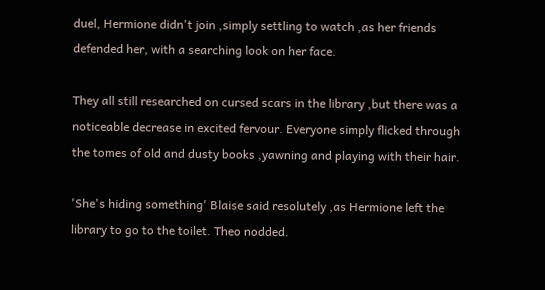duel, Hermione didn't join ,simply settling to watch ,as her friends defended her, with a searching look on her face.

They all still researched on cursed scars in the library ,but there was a noticeable decrease in excited fervour. Everyone simply flicked through the tomes of old and dusty books ,yawning and playing with their hair.

'She's hiding something' Blaise said resolutely ,as Hermione left the library to go to the toilet. Theo nodded.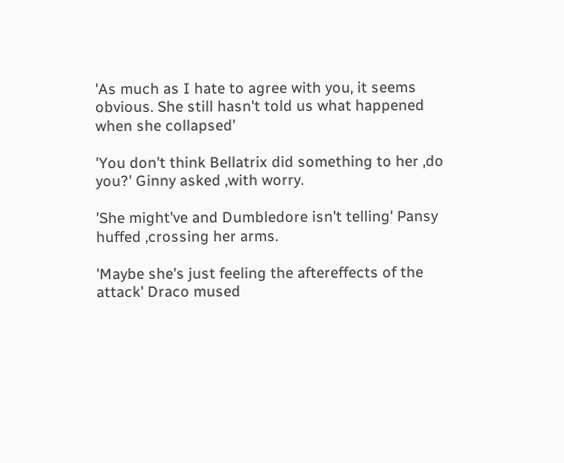'As much as I hate to agree with you, it seems obvious. She still hasn't told us what happened when she collapsed'

'You don't think Bellatrix did something to her ,do you?' Ginny asked ,with worry.

'She might've and Dumbledore isn't telling' Pansy huffed ,crossing her arms.

'Maybe she's just feeling the aftereffects of the attack' Draco mused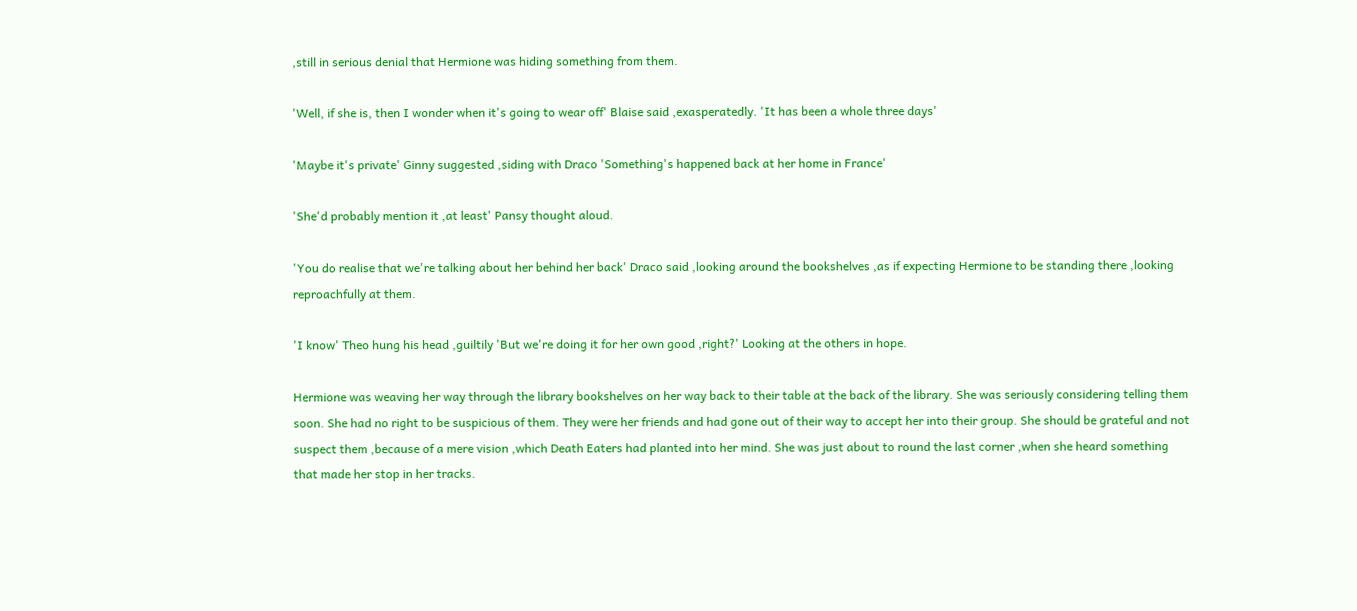,still in serious denial that Hermione was hiding something from them.

'Well, if she is, then I wonder when it's going to wear off' Blaise said ,exasperatedly. 'It has been a whole three days'

'Maybe it's private' Ginny suggested ,siding with Draco 'Something's happened back at her home in France'

'She'd probably mention it ,at least' Pansy thought aloud.

'You do realise that we're talking about her behind her back' Draco said ,looking around the bookshelves ,as if expecting Hermione to be standing there ,looking reproachfully at them.

'I know' Theo hung his head ,guiltily 'But we're doing it for her own good ,right?' Looking at the others in hope.

Hermione was weaving her way through the library bookshelves on her way back to their table at the back of the library. She was seriously considering telling them soon. She had no right to be suspicious of them. They were her friends and had gone out of their way to accept her into their group. She should be grateful and not suspect them ,because of a mere vision ,which Death Eaters had planted into her mind. She was just about to round the last corner ,when she heard something that made her stop in her tracks.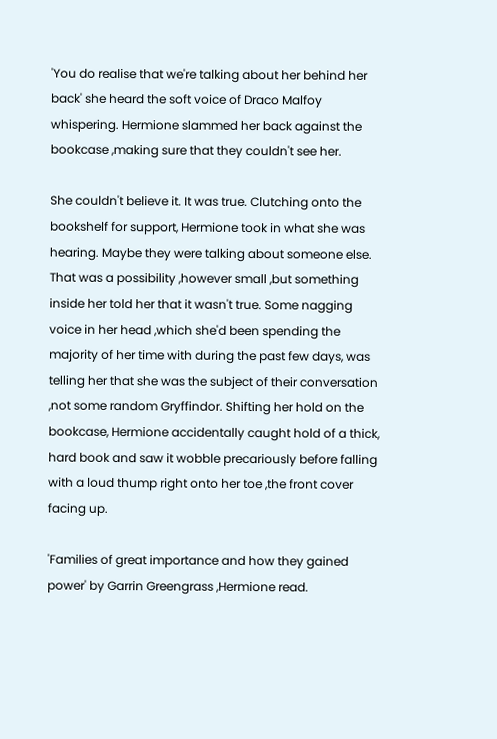'You do realise that we're talking about her behind her back' she heard the soft voice of Draco Malfoy whispering. Hermione slammed her back against the bookcase ,making sure that they couldn't see her.

She couldn't believe it. It was true. Clutching onto the bookshelf for support, Hermione took in what she was hearing. Maybe they were talking about someone else. That was a possibility ,however small ,but something inside her told her that it wasn't true. Some nagging voice in her head ,which she'd been spending the majority of her time with during the past few days, was telling her that she was the subject of their conversation ,not some random Gryffindor. Shifting her hold on the bookcase, Hermione accidentally caught hold of a thick, hard book and saw it wobble precariously before falling with a loud thump right onto her toe ,the front cover facing up.

'Families of great importance and how they gained power' by Garrin Greengrass ,Hermione read.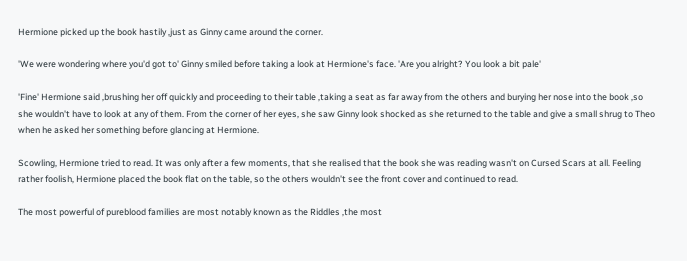Hermione picked up the book hastily ,just as Ginny came around the corner.

'We were wondering where you'd got to' Ginny smiled before taking a look at Hermione's face. 'Are you alright? You look a bit pale'

'Fine' Hermione said ,brushing her off quickly and proceeding to their table ,taking a seat as far away from the others and burying her nose into the book ,so she wouldn't have to look at any of them. From the corner of her eyes, she saw Ginny look shocked as she returned to the table and give a small shrug to Theo when he asked her something before glancing at Hermione.

Scowling, Hermione tried to read. It was only after a few moments, that she realised that the book she was reading wasn't on Cursed Scars at all. Feeling rather foolish, Hermione placed the book flat on the table, so the others wouldn't see the front cover and continued to read.

The most powerful of pureblood families are most notably known as the Riddles ,the most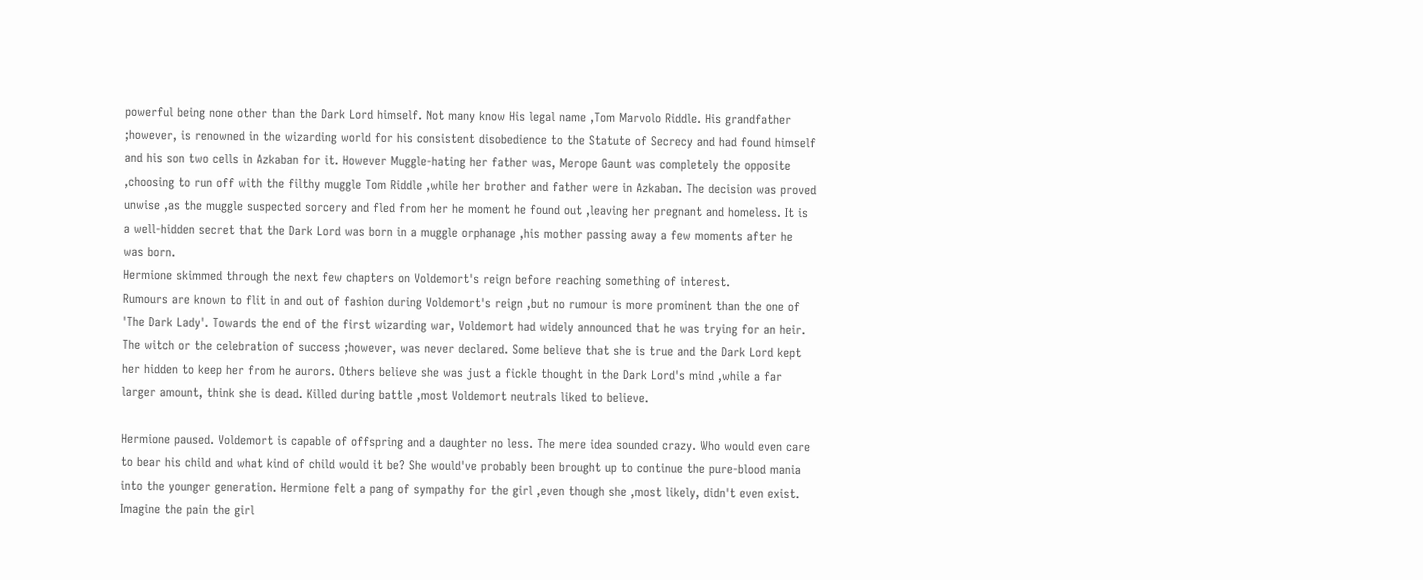powerful being none other than the Dark Lord himself. Not many know His legal name ,Tom Marvolo Riddle. His grandfather ;however, is renowned in the wizarding world for his consistent disobedience to the Statute of Secrecy and had found himself and his son two cells in Azkaban for it. However Muggle-hating her father was, Merope Gaunt was completely the opposite ,choosing to run off with the filthy muggle Tom Riddle ,while her brother and father were in Azkaban. The decision was proved unwise ,as the muggle suspected sorcery and fled from her he moment he found out ,leaving her pregnant and homeless. It is a well-hidden secret that the Dark Lord was born in a muggle orphanage ,his mother passing away a few moments after he was born.
Hermione skimmed through the next few chapters on Voldemort's reign before reaching something of interest.
Rumours are known to flit in and out of fashion during Voldemort's reign ,but no rumour is more prominent than the one of 'The Dark Lady'. Towards the end of the first wizarding war, Voldemort had widely announced that he was trying for an heir. The witch or the celebration of success ;however, was never declared. Some believe that she is true and the Dark Lord kept her hidden to keep her from he aurors. Others believe she was just a fickle thought in the Dark Lord's mind ,while a far larger amount, think she is dead. Killed during battle ,most Voldemort neutrals liked to believe.

Hermione paused. Voldemort is capable of offspring and a daughter no less. The mere idea sounded crazy. Who would even care to bear his child and what kind of child would it be? She would've probably been brought up to continue the pure-blood mania into the younger generation. Hermione felt a pang of sympathy for the girl ,even though she ,most likely, didn't even exist. Imagine the pain the girl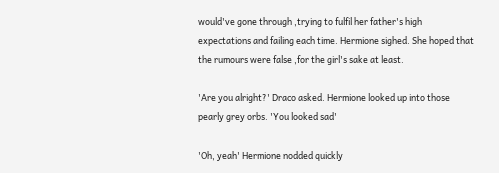would've gone through ,trying to fulfil her father's high expectations and failing each time. Hermione sighed. She hoped that the rumours were false ,for the girl's sake at least.

'Are you alright?' Draco asked. Hermione looked up into those pearly grey orbs. 'You looked sad'

'Oh, yeah' Hermione nodded quickly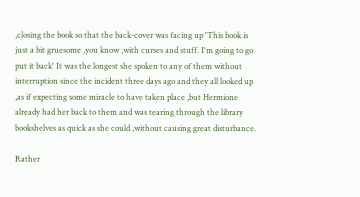,closing the book so that the back-cover was facing up 'This book is just a bit gruesome ,you know ,with curses and stuff. I'm going to go put it back' It was the longest she spoken to any of them without interruption since the incident three days ago and they all looked up ,as if expecting some miracle to have taken place ,but Hermione already had her back to them and was tearing through the library bookshelves as quick as she could ,without causing great disturbance.

Rather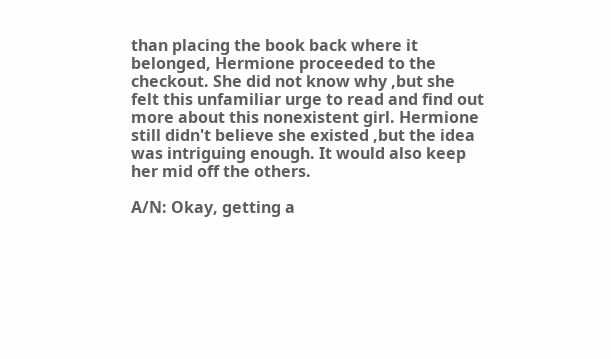than placing the book back where it belonged, Hermione proceeded to the checkout. She did not know why ,but she felt this unfamiliar urge to read and find out more about this nonexistent girl. Hermione still didn't believe she existed ,but the idea was intriguing enough. It would also keep her mid off the others.

A/N: Okay, getting a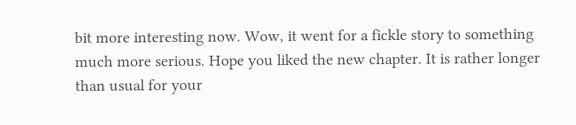bit more interesting now. Wow, it went for a fickle story to something much more serious. Hope you liked the new chapter. It is rather longer than usual for your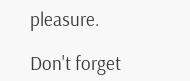pleasure.

Don't forget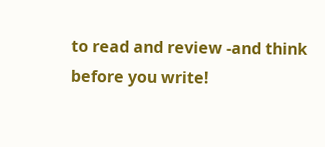to read and review -and think before you write!